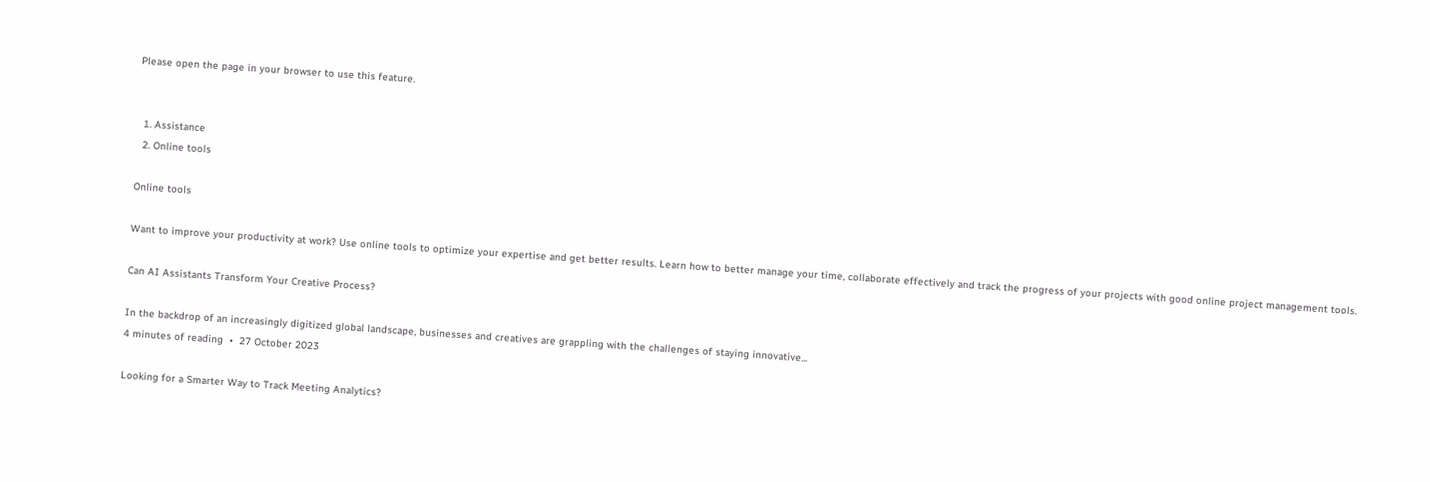Please open the page in your browser to use this feature.


  1. Assistance
  2. Online tools

Online tools

Want to improve your productivity at work? Use online tools to optimize your expertise and get better results. Learn how to better manage your time, collaborate effectively and track the progress of your projects with good online project management tools.

Can AI Assistants Transform Your Creative Process?

In the backdrop of an increasingly digitized global landscape, businesses and creatives are grappling with the challenges of staying innovative...
4 minutes of reading  •  27 October 2023

Looking for a Smarter Way to Track Meeting Analytics?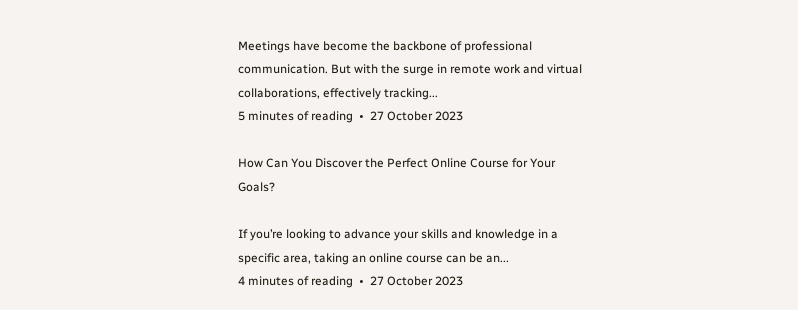Meetings have become the backbone of professional communication. But with the surge in remote work and virtual collaborations, effectively tracking...
5 minutes of reading  •  27 October 2023

How Can You Discover the Perfect Online Course for Your Goals?

If you’re looking to advance your skills and knowledge in a specific area, taking an online course can be an...
4 minutes of reading  •  27 October 2023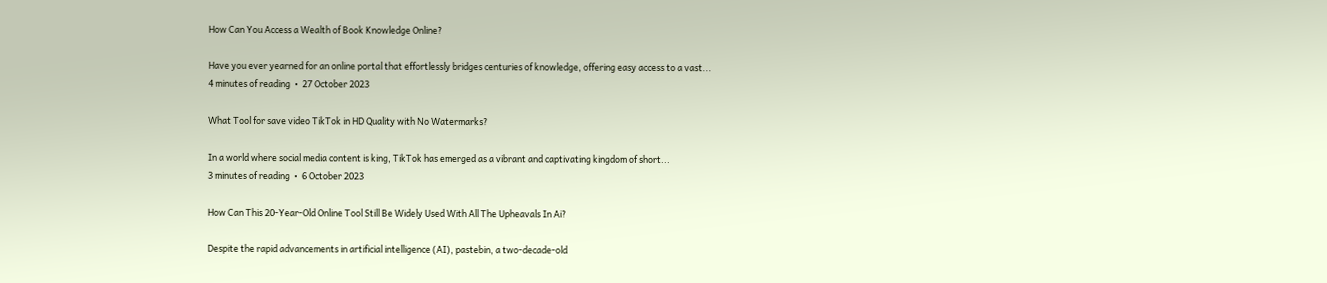How Can You Access a Wealth of Book Knowledge Online?

Have you ever yearned for an online portal that effortlessly bridges centuries of knowledge, offering easy access to a vast...
4 minutes of reading  •  27 October 2023

What Tool for save video TikTok in HD Quality with No Watermarks?

In a world where social media content is king, TikTok has emerged as a vibrant and captivating kingdom of short...
3 minutes of reading  •  6 October 2023

How Can This 20-Year-Old Online Tool Still Be Widely Used With All The Upheavals In Ai?

Despite the rapid advancements in artificial intelligence (AI), pastebin, a two-decade-old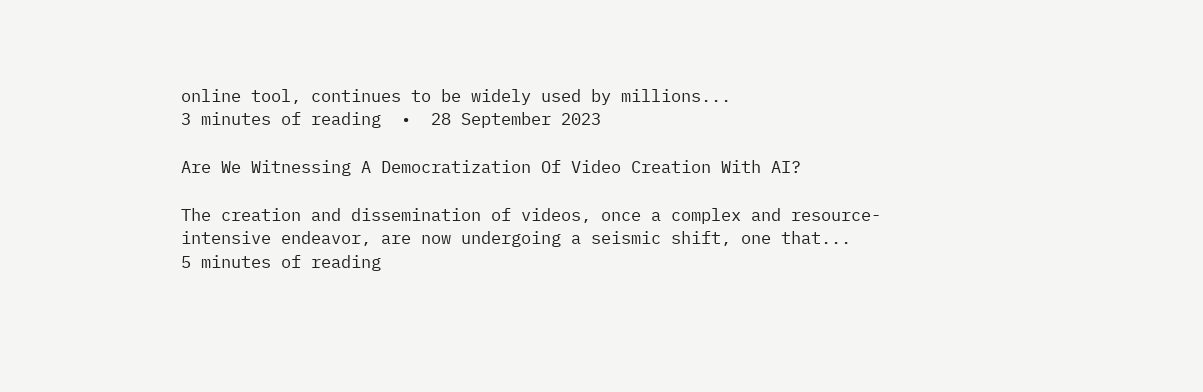online tool, continues to be widely used by millions...
3 minutes of reading  •  28 September 2023

Are We Witnessing A Democratization Of Video Creation With AI?

The creation and dissemination of videos, once a complex and resource-intensive endeavor, are now undergoing a seismic shift, one that...
5 minutes of reading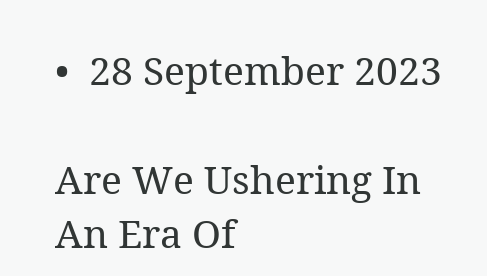•  28 September 2023

Are We Ushering In An Era Of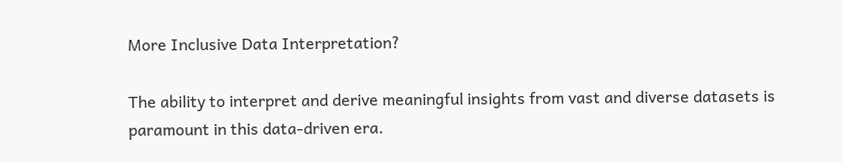More Inclusive Data Interpretation?

The ability to interpret and derive meaningful insights from vast and diverse datasets is paramount in this data-driven era.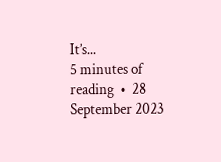It’s...
5 minutes of reading  •  28 September 2023